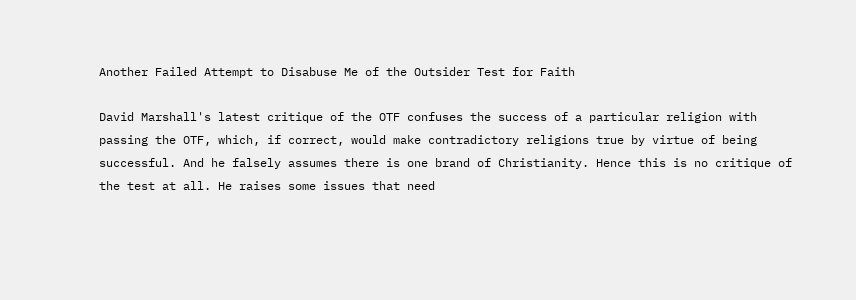Another Failed Attempt to Disabuse Me of the Outsider Test for Faith

David Marshall's latest critique of the OTF confuses the success of a particular religion with passing the OTF, which, if correct, would make contradictory religions true by virtue of being successful. And he falsely assumes there is one brand of Christianity. Hence this is no critique of the test at all. He raises some issues that need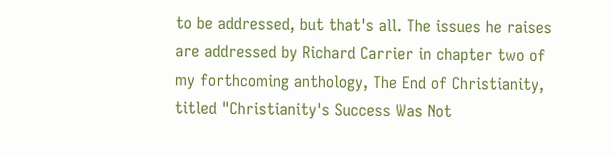to be addressed, but that's all. The issues he raises are addressed by Richard Carrier in chapter two of my forthcoming anthology, The End of Christianity, titled "Christianity's Success Was Not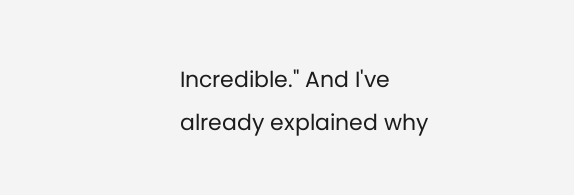Incredible." And I've already explained why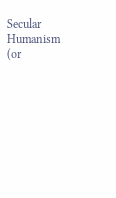Secular Humanism (or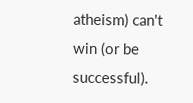atheism) can't win (or be successful).